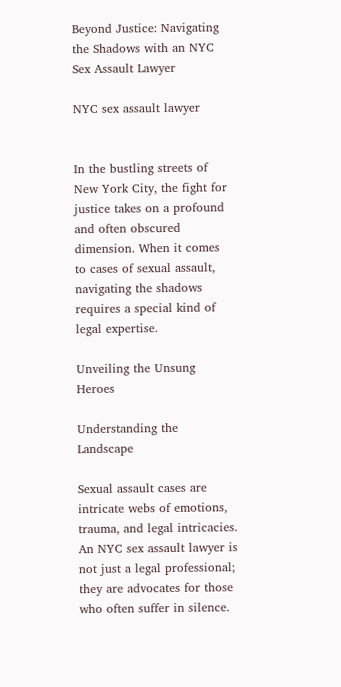Beyond Justice: Navigating the Shadows with an NYC Sex Assault Lawyer

NYC sex assault lawyer


In the bustling streets of New York City, the fight for justice takes on a profound and often obscured dimension. When it comes to cases of sexual assault, navigating the shadows requires a special kind of legal expertise.

Unveiling the Unsung Heroes

Understanding the Landscape

Sexual assault cases are intricate webs of emotions, trauma, and legal intricacies. An NYC sex assault lawyer is not just a legal professional; they are advocates for those who often suffer in silence.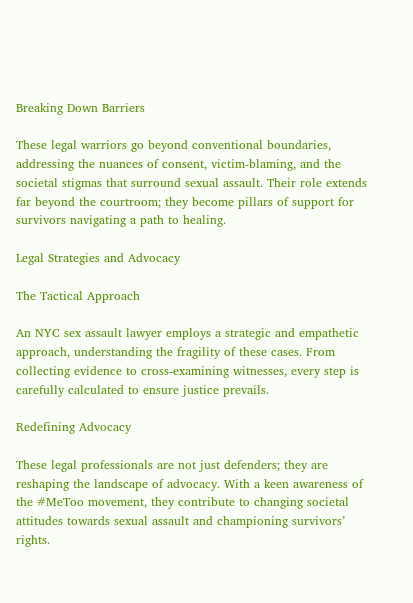Breaking Down Barriers

These legal warriors go beyond conventional boundaries, addressing the nuances of consent, victim-blaming, and the societal stigmas that surround sexual assault. Their role extends far beyond the courtroom; they become pillars of support for survivors navigating a path to healing.

Legal Strategies and Advocacy

The Tactical Approach

An NYC sex assault lawyer employs a strategic and empathetic approach, understanding the fragility of these cases. From collecting evidence to cross-examining witnesses, every step is carefully calculated to ensure justice prevails.

Redefining Advocacy

These legal professionals are not just defenders; they are reshaping the landscape of advocacy. With a keen awareness of the #MeToo movement, they contribute to changing societal attitudes towards sexual assault and championing survivors’ rights.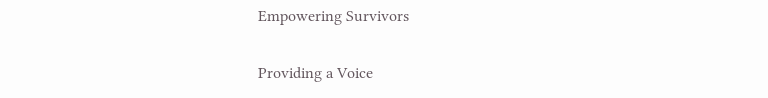Empowering Survivors

Providing a Voice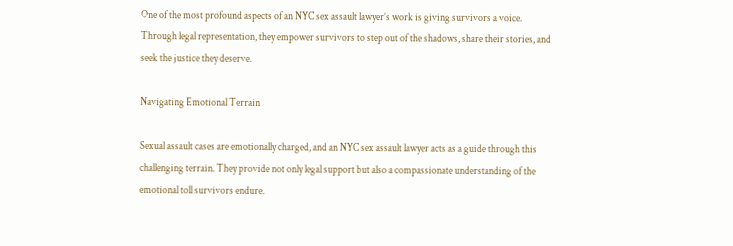One of the most profound aspects of an NYC sex assault lawyer’s work is giving survivors a voice. Through legal representation, they empower survivors to step out of the shadows, share their stories, and seek the justice they deserve.

Navigating Emotional Terrain

Sexual assault cases are emotionally charged, and an NYC sex assault lawyer acts as a guide through this challenging terrain. They provide not only legal support but also a compassionate understanding of the emotional toll survivors endure.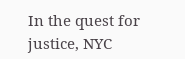In the quest for justice, NYC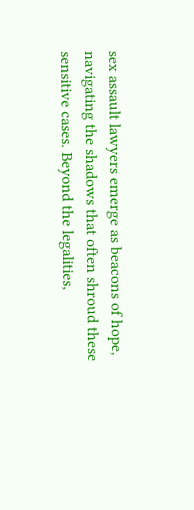sex assault lawyers emerge as beacons of hope, navigating the shadows that often shroud these sensitive cases. Beyond the legalities,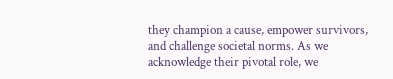they champion a cause, empower survivors, and challenge societal norms. As we acknowledge their pivotal role, we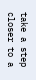take a step closer to a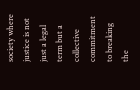society where justice is not just a legal term but a collective commitment to breaking the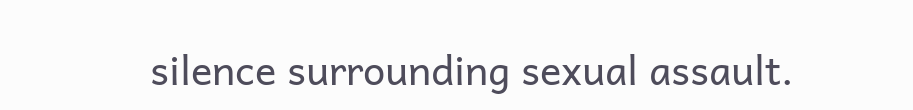silence surrounding sexual assault.